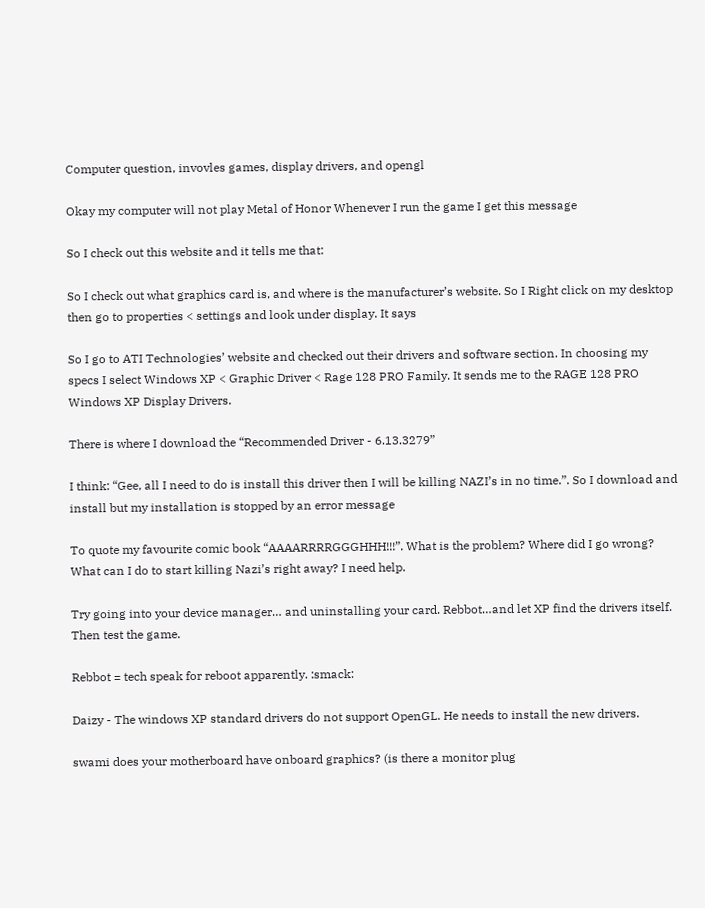Computer question, invovles games, display drivers, and opengl

Okay my computer will not play Metal of Honor Whenever I run the game I get this message

So I check out this website and it tells me that:

So I check out what graphics card is, and where is the manufacturer’s website. So I Right click on my desktop then go to properties < settings and look under display. It says

So I go to ATI Technologies’ website and checked out their drivers and software section. In choosing my specs I select Windows XP < Graphic Driver < Rage 128 PRO Family. It sends me to the RAGE 128 PRO Windows XP Display Drivers.

There is where I download the “Recommended Driver - 6.13.3279”

I think: “Gee, all I need to do is install this driver then I will be killing NAZI’s in no time.”. So I download and install but my installation is stopped by an error message

To quote my favourite comic book “AAAARRRRGGGHHH!!!”. What is the problem? Where did I go wrong? What can I do to start killing Nazi’s right away? I need help.

Try going into your device manager… and uninstalling your card. Rebbot…and let XP find the drivers itself. Then test the game.

Rebbot = tech speak for reboot apparently. :smack:

Daizy - The windows XP standard drivers do not support OpenGL. He needs to install the new drivers.

swami does your motherboard have onboard graphics? (is there a monitor plug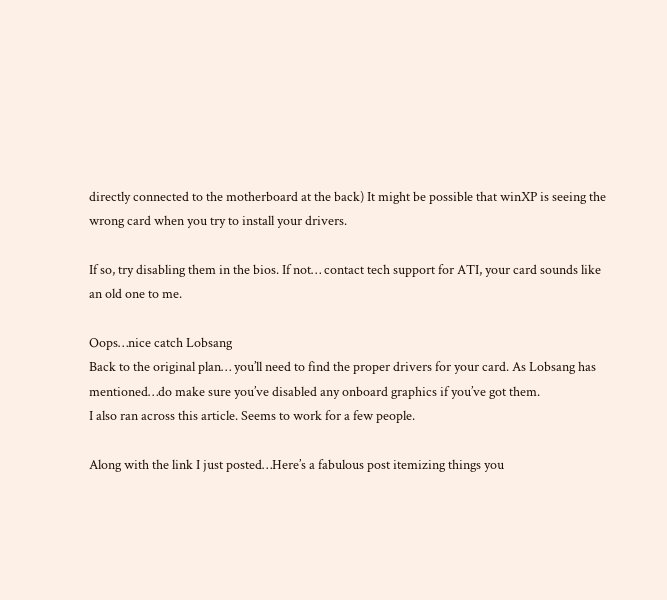directly connected to the motherboard at the back) It might be possible that winXP is seeing the wrong card when you try to install your drivers.

If so, try disabling them in the bios. If not… contact tech support for ATI, your card sounds like an old one to me.

Oops…nice catch Lobsang
Back to the original plan… you’ll need to find the proper drivers for your card. As Lobsang has mentioned…do make sure you’ve disabled any onboard graphics if you’ve got them.
I also ran across this article. Seems to work for a few people.

Along with the link I just posted…Here’s a fabulous post itemizing things you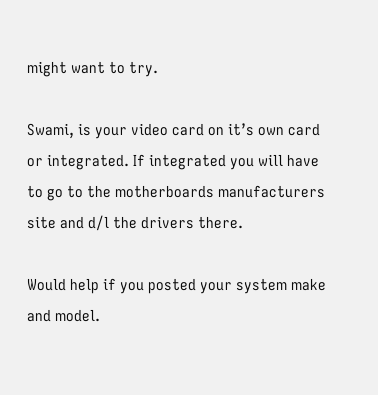might want to try.

Swami, is your video card on it’s own card or integrated. If integrated you will have to go to the motherboards manufacturers site and d/l the drivers there.

Would help if you posted your system make and model.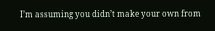I’m assuming you didn’t make your own from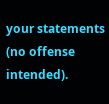your statements (no offense intended).